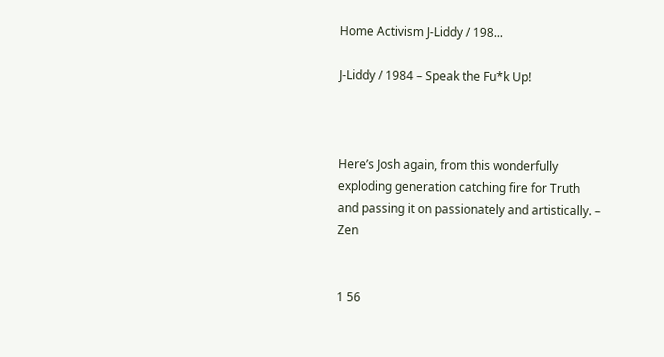Home Activism J-Liddy / 198...

J-Liddy / 1984 – Speak the Fu*k Up!



Here’s Josh again, from this wonderfully exploding generation catching fire for Truth and passing it on passionately and artistically. – Zen


1 56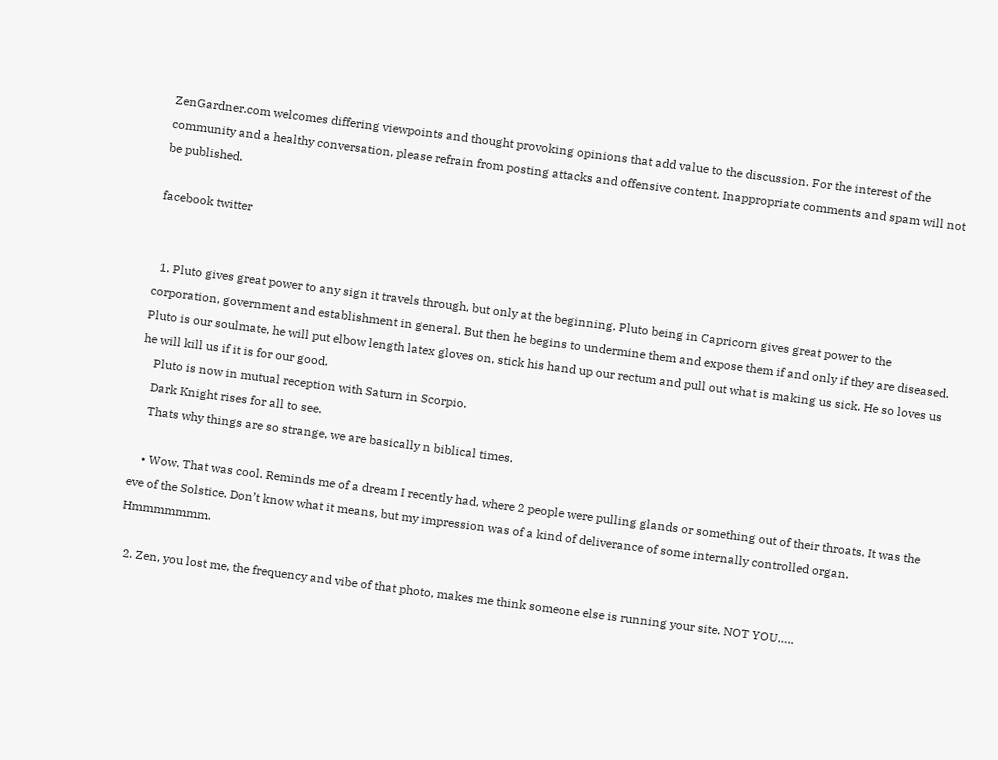ZenGardner.com welcomes differing viewpoints and thought provoking opinions that add value to the discussion. For the interest of the community and a healthy conversation, please refrain from posting attacks and offensive content. Inappropriate comments and spam will not be published.

facebook twitter


  1. Pluto gives great power to any sign it travels through, but only at the beginning. Pluto being in Capricorn gives great power to the corporation, government and establishment in general. But then he begins to undermine them and expose them if and only if they are diseased. Pluto is our soulmate, he will put elbow length latex gloves on, stick his hand up our rectum and pull out what is making us sick. He so loves us he will kill us if it is for our good.
    Pluto is now in mutual reception with Saturn in Scorpio.
    Dark Knight rises for all to see.
    Thats why things are so strange, we are basically n biblical times.

    • Wow. That was cool. Reminds me of a dream I recently had, where 2 people were pulling glands or something out of their throats. It was the eve of the Solstice. Don’t know what it means, but my impression was of a kind of deliverance of some internally controlled organ. Hmmmmmmm.

  2. Zen, you lost me, the frequency and vibe of that photo, makes me think someone else is running your site. NOT YOU…..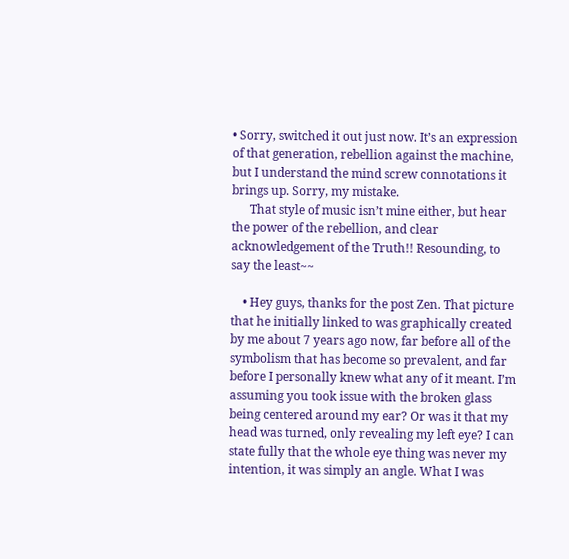• Sorry, switched it out just now. It’s an expression of that generation, rebellion against the machine, but I understand the mind screw connotations it brings up. Sorry, my mistake.
      That style of music isn’t mine either, but hear the power of the rebellion, and clear acknowledgement of the Truth!! Resounding, to say the least~~

    • Hey guys, thanks for the post Zen. That picture that he initially linked to was graphically created by me about 7 years ago now, far before all of the symbolism that has become so prevalent, and far before I personally knew what any of it meant. I’m assuming you took issue with the broken glass being centered around my ear? Or was it that my head was turned, only revealing my left eye? I can state fully that the whole eye thing was never my intention, it was simply an angle. What I was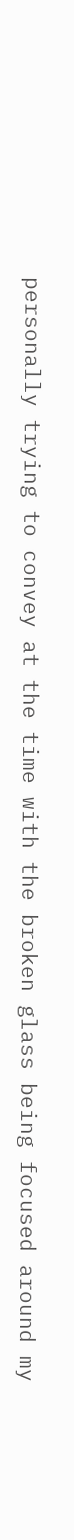personally trying to convey at the time with the broken glass being focused around my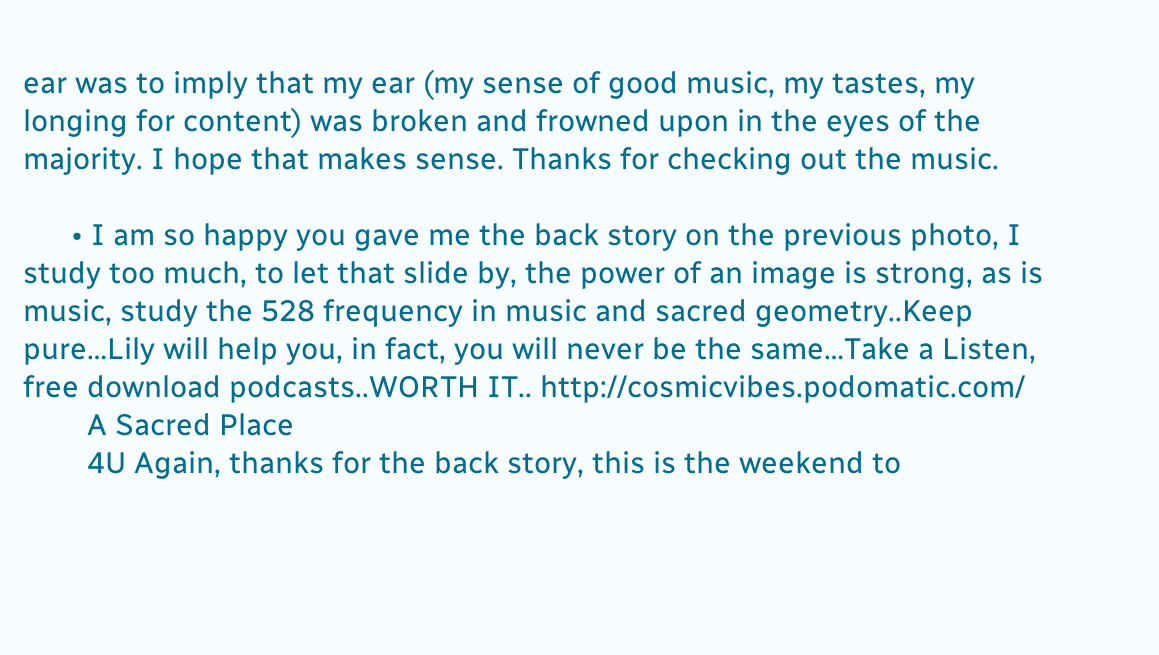ear was to imply that my ear (my sense of good music, my tastes, my longing for content) was broken and frowned upon in the eyes of the majority. I hope that makes sense. Thanks for checking out the music.

      • I am so happy you gave me the back story on the previous photo, I study too much, to let that slide by, the power of an image is strong, as is music, study the 528 frequency in music and sacred geometry..Keep pure…Lily will help you, in fact, you will never be the same…Take a Listen, free download podcasts..WORTH IT.. http://cosmicvibes.podomatic.com/
        A Sacred Place
        4U Again, thanks for the back story, this is the weekend to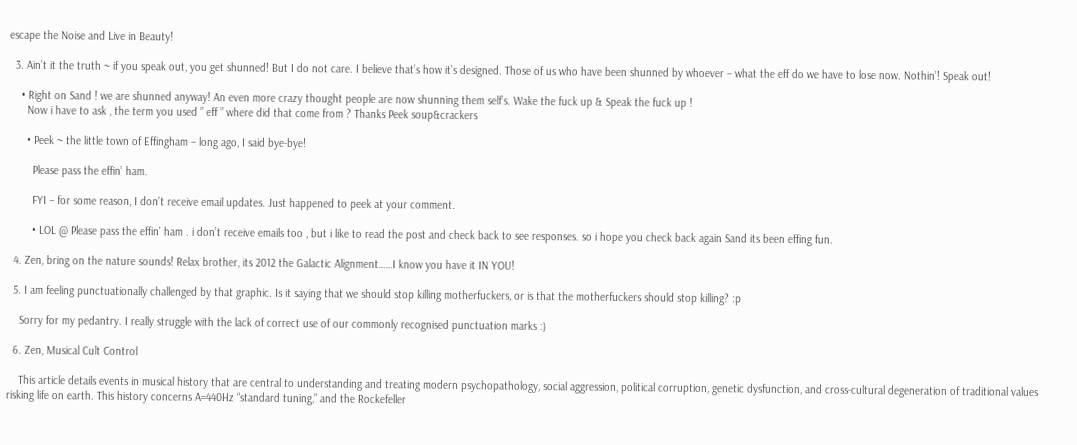escape the Noise and Live in Beauty!

  3. Ain’t it the truth ~ if you speak out, you get shunned! But I do not care. I believe that’s how it’s designed. Those of us who have been shunned by whoever – what the eff do we have to lose now. Nothin’! Speak out!

    • Right on Sand ! we are shunned anyway! An even more crazy thought people are now shunning them self’s. Wake the fuck up & Speak the fuck up !
      Now i have to ask , the term you used ” eff ” where did that come from ? Thanks Peek soup&crackers

      • Peek ~ the little town of Effingham – long ago, I said bye-bye!

        Please pass the effin’ ham.

        FYI – for some reason, I don’t receive email updates. Just happened to peek at your comment.

        • LOL @ Please pass the effin’ ham . i don’t receive emails too , but i like to read the post and check back to see responses. so i hope you check back again Sand its been effing fun.

  4. Zen, bring on the nature sounds! Relax brother, its 2012 the Galactic Alignment……I know you have it IN YOU!

  5. I am feeling punctuationally challenged by that graphic. Is it saying that we should stop killing motherfuckers, or is that the motherfuckers should stop killing? :p

    Sorry for my pedantry. I really struggle with the lack of correct use of our commonly recognised punctuation marks :)

  6. Zen, Musical Cult Control

    This article details events in musical history that are central to understanding and treating modern psychopathology, social aggression, political corruption, genetic dysfunction, and cross-cultural degeneration of traditional values risking life on earth. This history concerns A=440Hz “standard tuning,” and the Rockefeller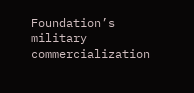Foundation’s military commercialization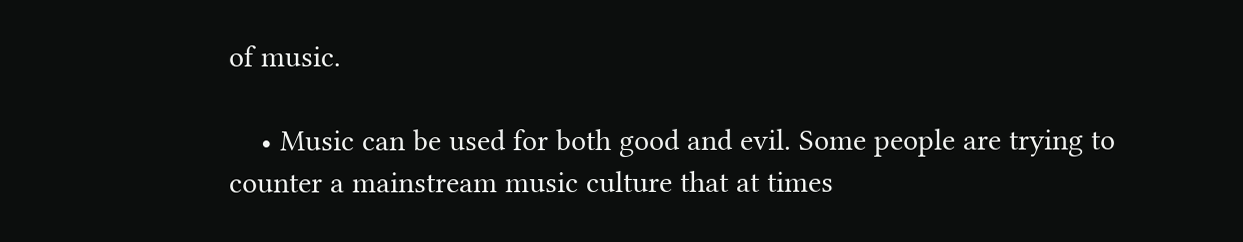of music.

    • Music can be used for both good and evil. Some people are trying to counter a mainstream music culture that at times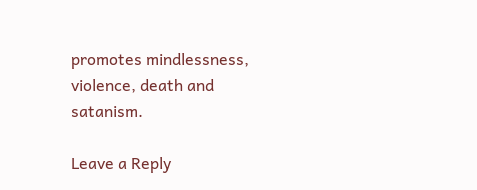promotes mindlessness, violence, death and satanism.

Leave a Reply